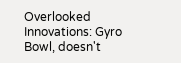Overlooked Innovations: Gyro Bowl, doesn't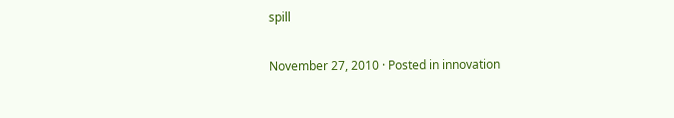spill

November 27, 2010 · Posted in innovation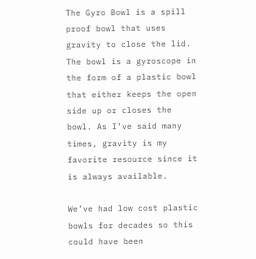The Gyro Bowl is a spill proof bowl that uses gravity to close the lid. The bowl is a gyroscope in the form of a plastic bowl that either keeps the open side up or closes the bowl. As I’ve said many times, gravity is my favorite resource since it is always available.

We’ve had low cost plastic bowls for decades so this could have been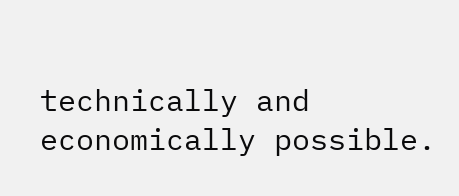technically and economically possible.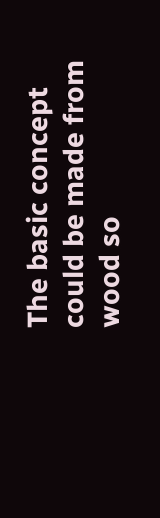The basic concept could be made from wood so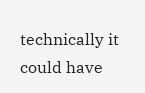technically it could have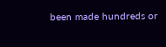been made hundreds or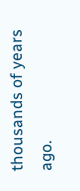thousands of years ago.